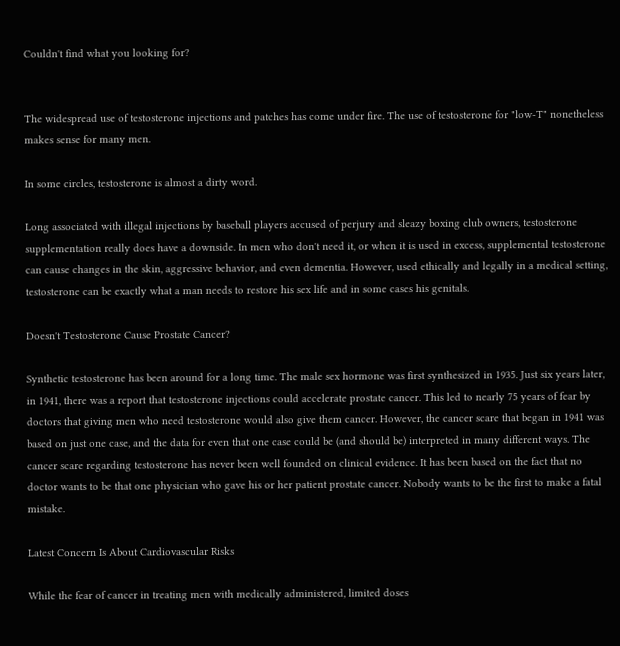Couldn't find what you looking for?


The widespread use of testosterone injections and patches has come under fire. The use of testosterone for "low-T" nonetheless makes sense for many men.

In some circles, testosterone is almost a dirty word.

Long associated with illegal injections by baseball players accused of perjury and sleazy boxing club owners, testosterone supplementation really does have a downside. In men who don't need it, or when it is used in excess, supplemental testosterone can cause changes in the skin, aggressive behavior, and even dementia. However, used ethically and legally in a medical setting, testosterone can be exactly what a man needs to restore his sex life and in some cases his genitals.

Doesn't Testosterone Cause Prostate Cancer?

Synthetic testosterone has been around for a long time. The male sex hormone was first synthesized in 1935. Just six years later, in 1941, there was a report that testosterone injections could accelerate prostate cancer. This led to nearly 75 years of fear by doctors that giving men who need testosterone would also give them cancer. However, the cancer scare that began in 1941 was based on just one case, and the data for even that one case could be (and should be) interpreted in many different ways. The cancer scare regarding testosterone has never been well founded on clinical evidence. It has been based on the fact that no doctor wants to be that one physician who gave his or her patient prostate cancer. Nobody wants to be the first to make a fatal mistake.

Latest Concern Is About Cardiovascular Risks

While the fear of cancer in treating men with medically administered, limited doses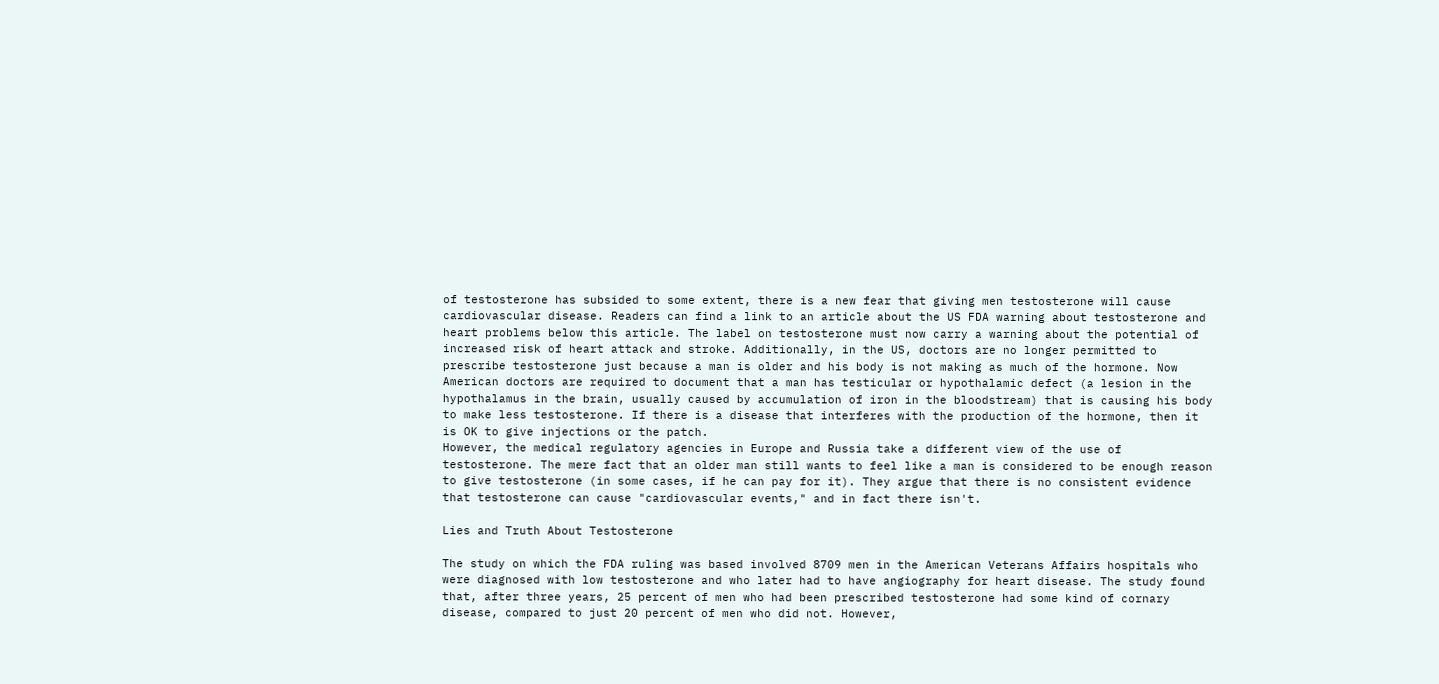of testosterone has subsided to some extent, there is a new fear that giving men testosterone will cause cardiovascular disease. Readers can find a link to an article about the US FDA warning about testosterone and heart problems below this article. The label on testosterone must now carry a warning about the potential of increased risk of heart attack and stroke. Additionally, in the US, doctors are no longer permitted to prescribe testosterone just because a man is older and his body is not making as much of the hormone. Now American doctors are required to document that a man has testicular or hypothalamic defect (a lesion in the hypothalamus in the brain, usually caused by accumulation of iron in the bloodstream) that is causing his body to make less testosterone. If there is a disease that interferes with the production of the hormone, then it is OK to give injections or the patch.
However, the medical regulatory agencies in Europe and Russia take a different view of the use of testosterone. The mere fact that an older man still wants to feel like a man is considered to be enough reason to give testosterone (in some cases, if he can pay for it). They argue that there is no consistent evidence that testosterone can cause "cardiovascular events," and in fact there isn't.

Lies and Truth About Testosterone

The study on which the FDA ruling was based involved 8709 men in the American Veterans Affairs hospitals who were diagnosed with low testosterone and who later had to have angiography for heart disease. The study found that, after three years, 25 percent of men who had been prescribed testosterone had some kind of cornary disease, compared to just 20 percent of men who did not. However,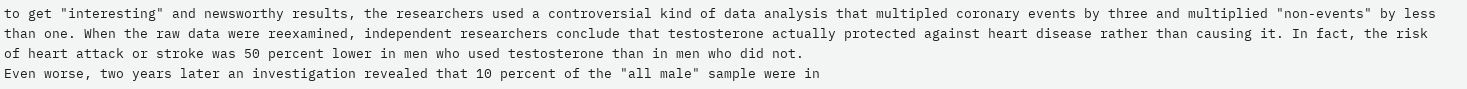to get "interesting" and newsworthy results, the researchers used a controversial kind of data analysis that multipled coronary events by three and multiplied "non-events" by less than one. When the raw data were reexamined, independent researchers conclude that testosterone actually protected against heart disease rather than causing it. In fact, the risk of heart attack or stroke was 50 percent lower in men who used testosterone than in men who did not.
Even worse, two years later an investigation revealed that 10 percent of the "all male" sample were in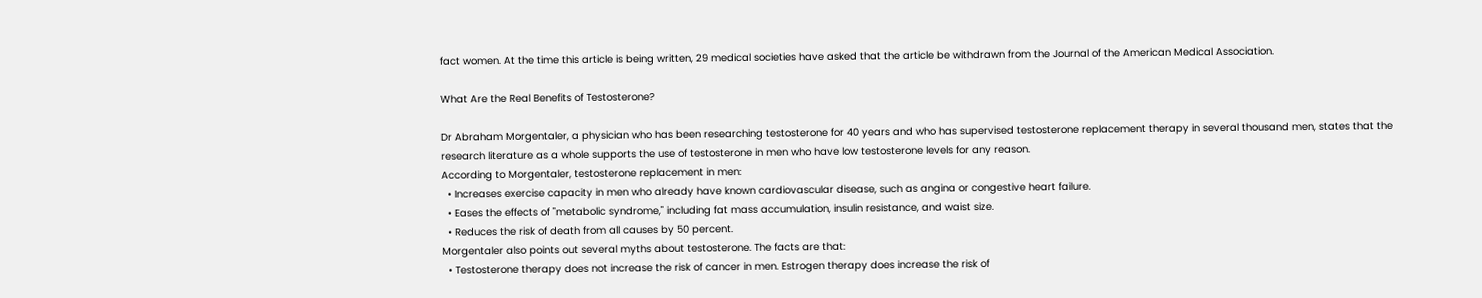fact women. At the time this article is being written, 29 medical societies have asked that the article be withdrawn from the Journal of the American Medical Association.

What Are the Real Benefits of Testosterone?

Dr Abraham Morgentaler, a physician who has been researching testosterone for 40 years and who has supervised testosterone replacement therapy in several thousand men, states that the research literature as a whole supports the use of testosterone in men who have low testosterone levels for any reason.
According to Morgentaler, testosterone replacement in men:
  • Increases exercise capacity in men who already have known cardiovascular disease, such as angina or congestive heart failure.
  • Eases the effects of "metabolic syndrome," including fat mass accumulation, insulin resistance, and waist size.
  • Reduces the risk of death from all causes by 50 percent.
Morgentaler also points out several myths about testosterone. The facts are that:
  • Testosterone therapy does not increase the risk of cancer in men. Estrogen therapy does increase the risk of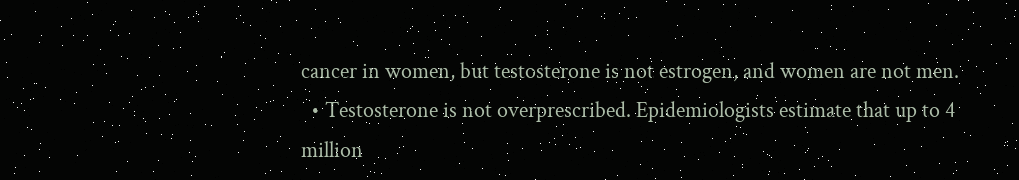cancer in women, but testosterone is not estrogen, and women are not men.
  • Testosterone is not overprescribed. Epidemiologists estimate that up to 4 million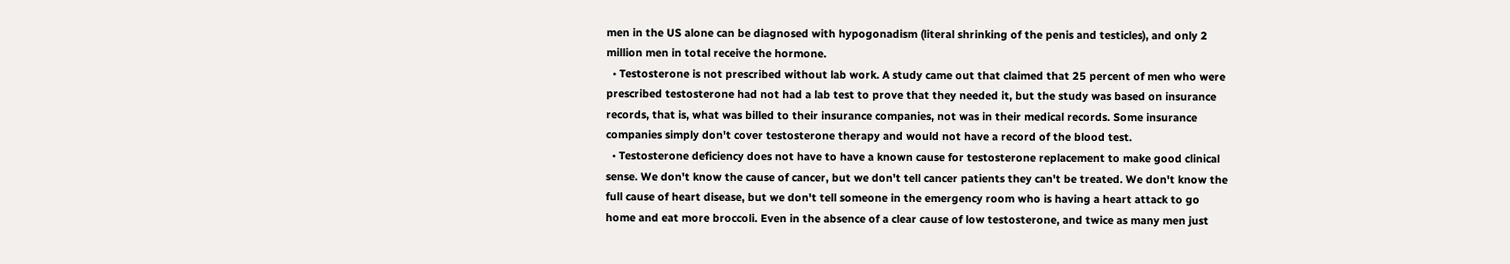men in the US alone can be diagnosed with hypogonadism (literal shrinking of the penis and testicles), and only 2 million men in total receive the hormone.
  • Testosterone is not prescribed without lab work. A study came out that claimed that 25 percent of men who were prescribed testosterone had not had a lab test to prove that they needed it, but the study was based on insurance records, that is, what was billed to their insurance companies, not was in their medical records. Some insurance companies simply don't cover testosterone therapy and would not have a record of the blood test.
  • Testosterone deficiency does not have to have a known cause for testosterone replacement to make good clinical sense. We don't know the cause of cancer, but we don't tell cancer patients they can't be treated. We don't know the full cause of heart disease, but we don't tell someone in the emergency room who is having a heart attack to go home and eat more broccoli. Even in the absence of a clear cause of low testosterone, and twice as many men just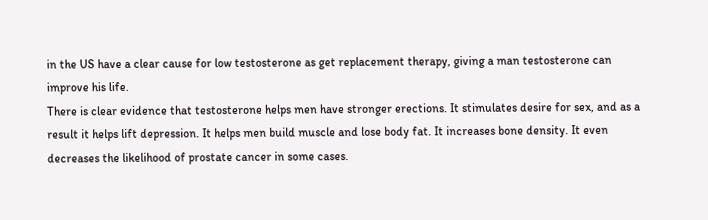in the US have a clear cause for low testosterone as get replacement therapy, giving a man testosterone can improve his life.
There is clear evidence that testosterone helps men have stronger erections. It stimulates desire for sex, and as a result it helps lift depression. It helps men build muscle and lose body fat. It increases bone density. It even decreases the likelihood of prostate cancer in some cases.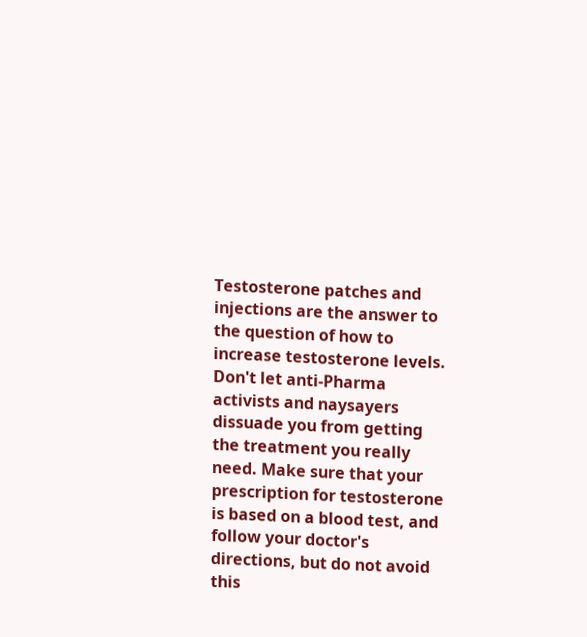Testosterone patches and injections are the answer to the question of how to increase testosterone levels. Don't let anti-Pharma activists and naysayers dissuade you from getting the treatment you really need. Make sure that your prescription for testosterone is based on a blood test, and follow your doctor's directions, but do not avoid this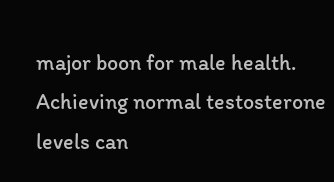major boon for male health. Achieving normal testosterone levels can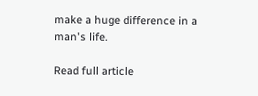make a huge difference in a man's life.

Read full article